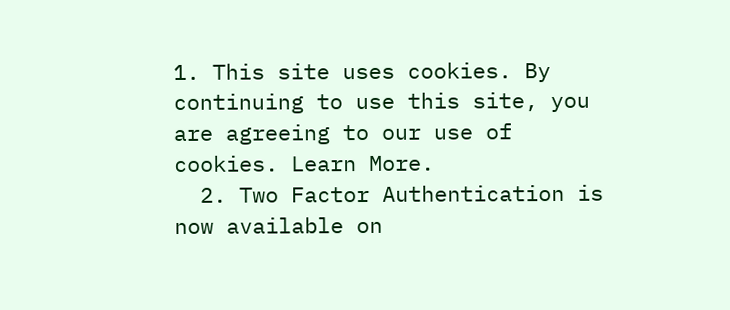1. This site uses cookies. By continuing to use this site, you are agreeing to our use of cookies. Learn More.
  2. Two Factor Authentication is now available on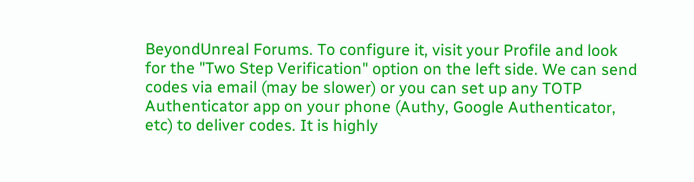BeyondUnreal Forums. To configure it, visit your Profile and look for the "Two Step Verification" option on the left side. We can send codes via email (may be slower) or you can set up any TOTP Authenticator app on your phone (Authy, Google Authenticator, etc) to deliver codes. It is highly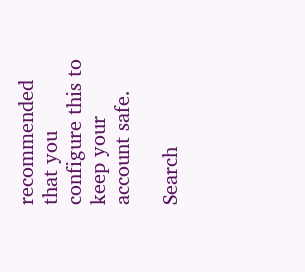recommended that you configure this to keep your account safe.

Search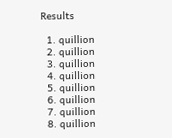Results

  1. quillion
  2. quillion
  3. quillion
  4. quillion
  5. quillion
  6. quillion
  7. quillion
  8. quillion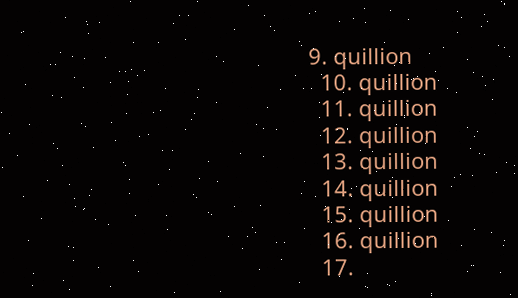9. quillion
  10. quillion
  11. quillion
  12. quillion
  13. quillion
  14. quillion
  15. quillion
  16. quillion
  17.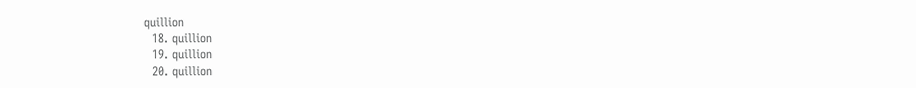quillion
  18. quillion
  19. quillion
  20. quillion